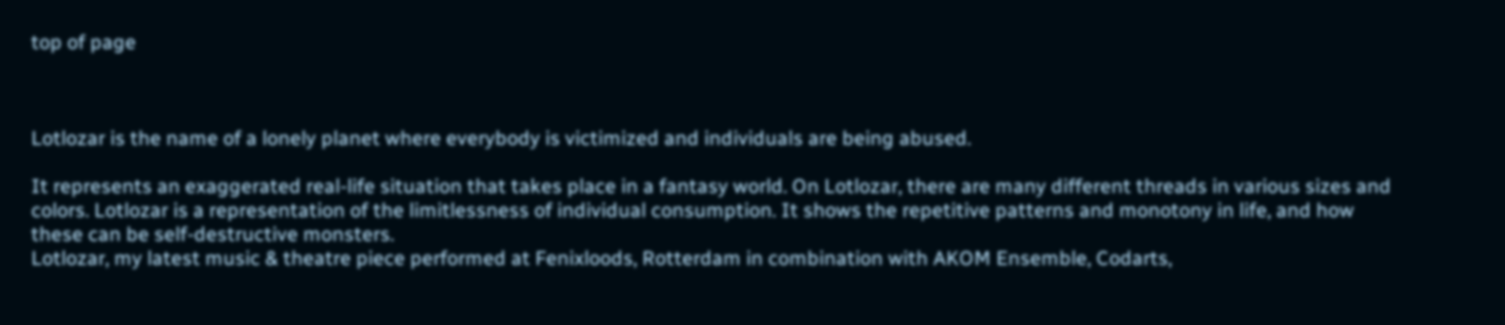top of page



Lotlozar is the name of a lonely planet where everybody is victimized and individuals are being abused.

It represents an exaggerated real-life situation that takes place in a fantasy world. On Lotlozar, there are many different threads in various sizes and colors. Lotlozar is a representation of the limitlessness of individual consumption. It shows the repetitive patterns and monotony in life, and how these can be self-destructive monsters.
Lotlozar, my latest music & theatre piece performed at Fenixloods, Rotterdam in combination with AKOM Ensemble, Codarts,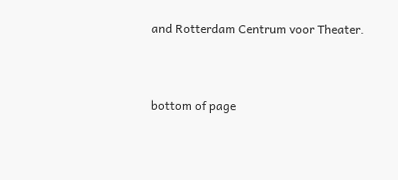and Rotterdam Centrum voor Theater.


bottom of page